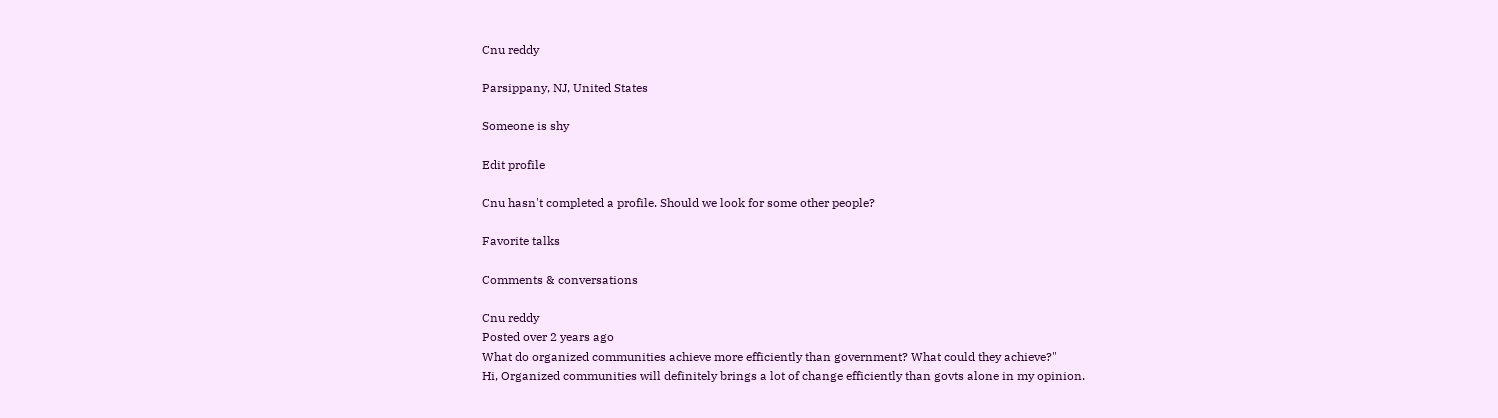Cnu reddy

Parsippany, NJ, United States

Someone is shy

Edit profile

Cnu hasn't completed a profile. Should we look for some other people?

Favorite talks

Comments & conversations

Cnu reddy
Posted over 2 years ago
What do organized communities achieve more efficiently than government? What could they achieve?"
Hi, Organized communities will definitely brings a lot of change efficiently than govts alone in my opinion.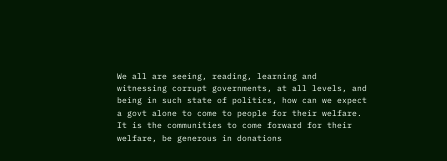We all are seeing, reading, learning and witnessing corrupt governments, at all levels, and being in such state of politics, how can we expect a govt alone to come to people for their welfare. It is the communities to come forward for their welfare, be generous in donations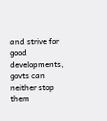and strive for good developments, govts can neither stop them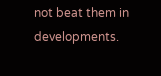not beat them in developments.